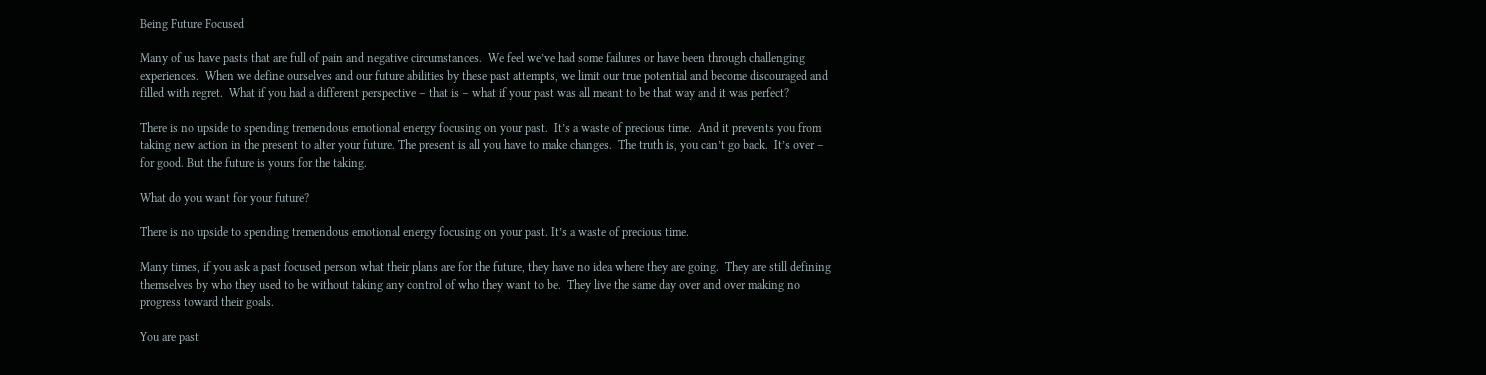Being Future Focused

Many of us have pasts that are full of pain and negative circumstances.  We feel we’ve had some failures or have been through challenging experiences.  When we define ourselves and our future abilities by these past attempts, we limit our true potential and become discouraged and filled with regret.  What if you had a different perspective – that is – what if your past was all meant to be that way and it was perfect?

There is no upside to spending tremendous emotional energy focusing on your past.  It’s a waste of precious time.  And it prevents you from taking new action in the present to alter your future. The present is all you have to make changes.  The truth is, you can’t go back.  It’s over – for good. But the future is yours for the taking.

What do you want for your future?

There is no upside to spending tremendous emotional energy focusing on your past. It’s a waste of precious time.

Many times, if you ask a past focused person what their plans are for the future, they have no idea where they are going.  They are still defining themselves by who they used to be without taking any control of who they want to be.  They live the same day over and over making no progress toward their goals.

You are past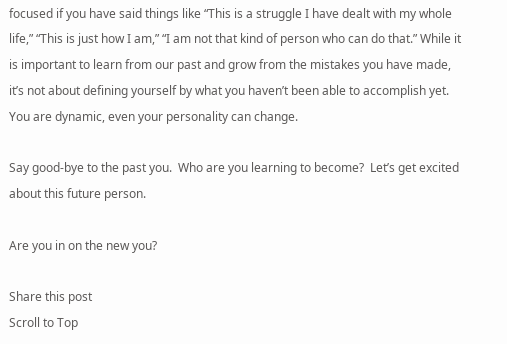focused if you have said things like “This is a struggle I have dealt with my whole life,” “This is just how I am,” “I am not that kind of person who can do that.” While it is important to learn from our past and grow from the mistakes you have made, it’s not about defining yourself by what you haven’t been able to accomplish yet.  You are dynamic, even your personality can change.

Say good-bye to the past you.  Who are you learning to become?  Let’s get excited about this future person.

Are you in on the new you?

Share this post
Scroll to Top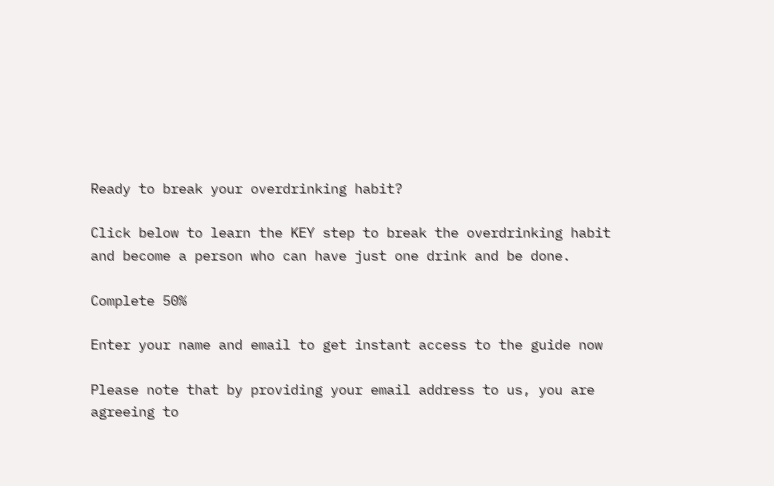Ready to break your overdrinking habit?

Click below to learn the KEY step to break the overdrinking habit and become a person who can have just one drink and be done.

Complete 50%

Enter your name and email to get instant access to the guide now

Please note that by providing your email address to us, you are agreeing to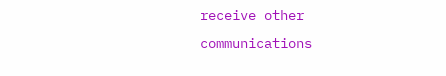receive other communications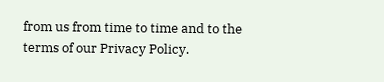from us from time to time and to the terms of our Privacy Policy.